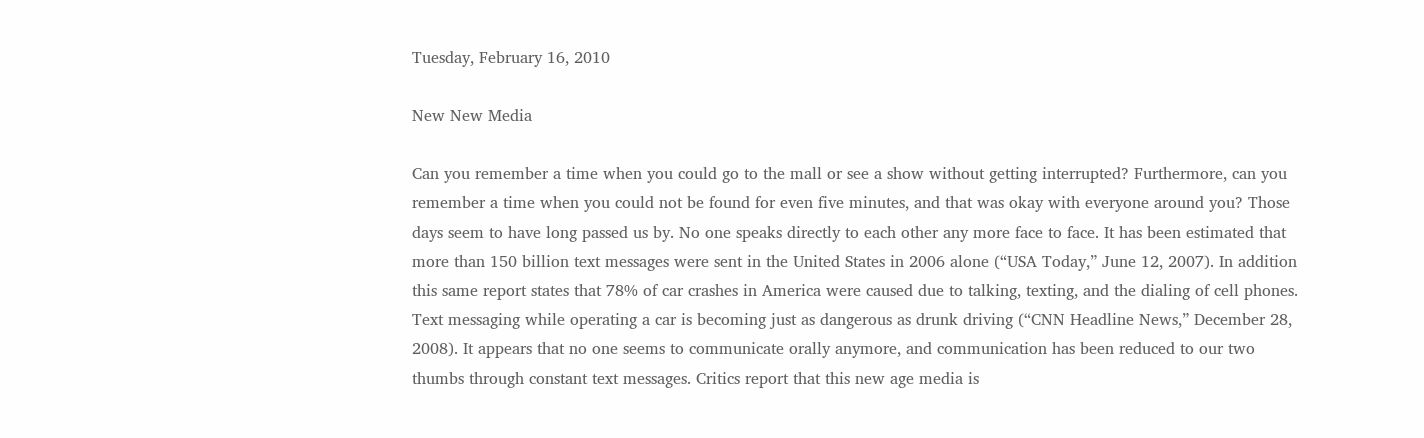Tuesday, February 16, 2010

New New Media

Can you remember a time when you could go to the mall or see a show without getting interrupted? Furthermore, can you remember a time when you could not be found for even five minutes, and that was okay with everyone around you? Those days seem to have long passed us by. No one speaks directly to each other any more face to face. It has been estimated that more than 150 billion text messages were sent in the United States in 2006 alone (“USA Today,” June 12, 2007). In addition this same report states that 78% of car crashes in America were caused due to talking, texting, and the dialing of cell phones. Text messaging while operating a car is becoming just as dangerous as drunk driving (“CNN Headline News,” December 28, 2008). It appears that no one seems to communicate orally anymore, and communication has been reduced to our two thumbs through constant text messages. Critics report that this new age media is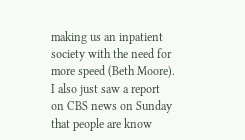making us an inpatient society with the need for more speed (Beth Moore). I also just saw a report on CBS news on Sunday that people are know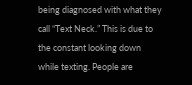being diagnosed with what they call “Text Neck.” This is due to the constant looking down while texting. People are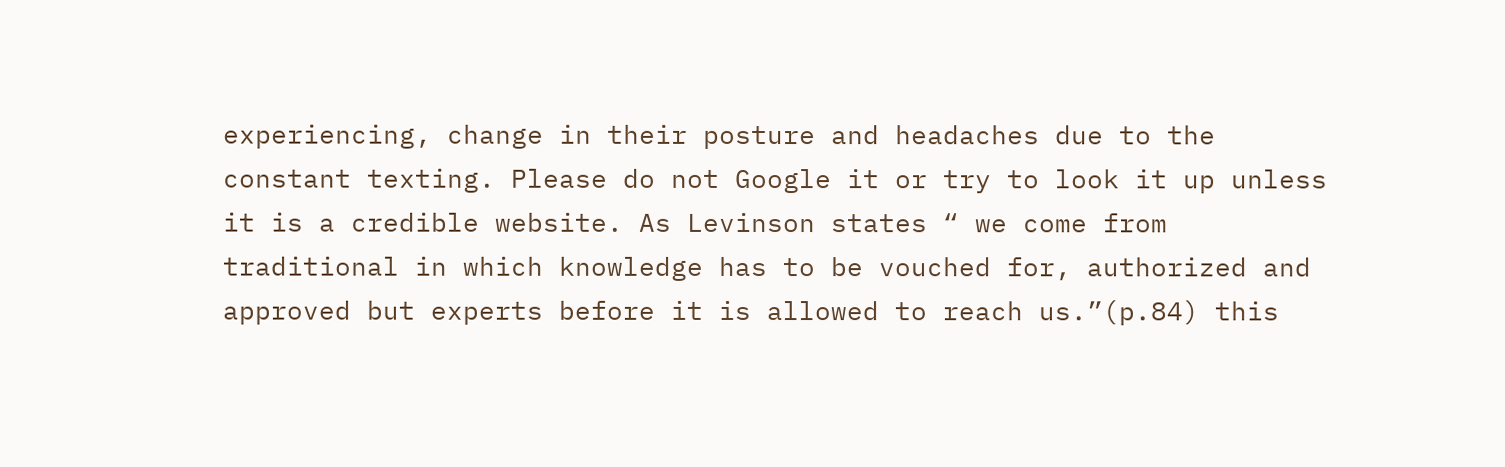experiencing, change in their posture and headaches due to the constant texting. Please do not Google it or try to look it up unless it is a credible website. As Levinson states “ we come from traditional in which knowledge has to be vouched for, authorized and approved but experts before it is allowed to reach us.”(p.84) this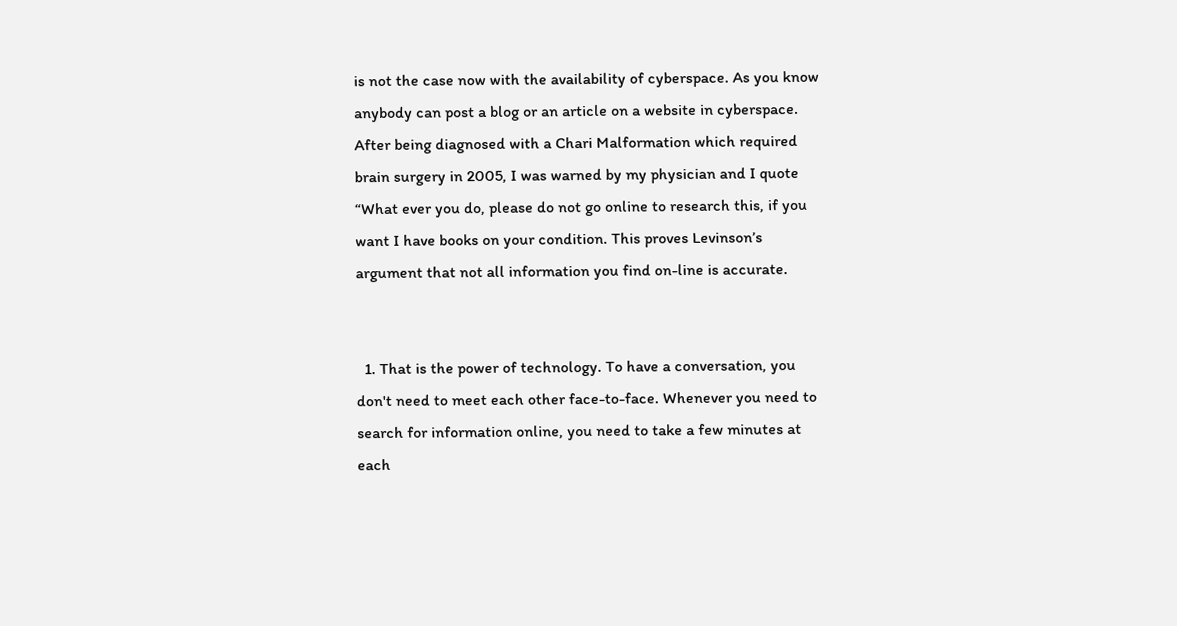is not the case now with the availability of cyberspace. As you know anybody can post a blog or an article on a website in cyberspace. After being diagnosed with a Chari Malformation which required brain surgery in 2005, I was warned by my physician and I quote “What ever you do, please do not go online to research this, if you want I have books on your condition. This proves Levinson’s argument that not all information you find on-line is accurate.


  1. That is the power of technology. To have a conversation, you don't need to meet each other face-to-face. Whenever you need to search for information online, you need to take a few minutes at each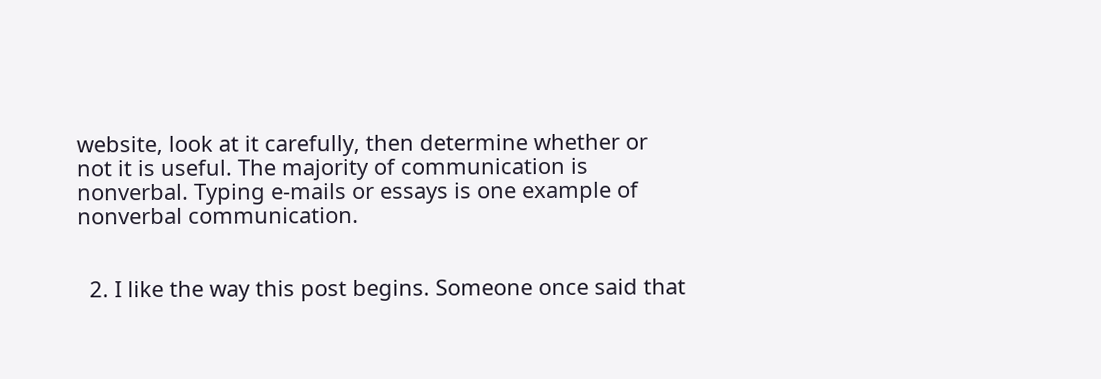website, look at it carefully, then determine whether or not it is useful. The majority of communication is nonverbal. Typing e-mails or essays is one example of nonverbal communication.


  2. I like the way this post begins. Someone once said that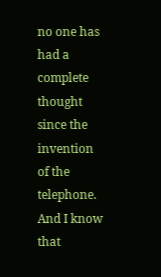no one has had a complete thought since the invention of the telephone. And I know that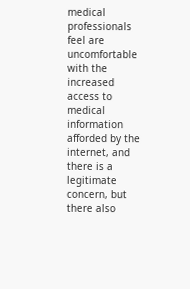medical professionals feel are uncomfortable with the increased access to medical information afforded by the internet, and there is a legitimate concern, but there also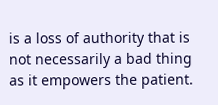is a loss of authority that is not necessarily a bad thing as it empowers the patient.